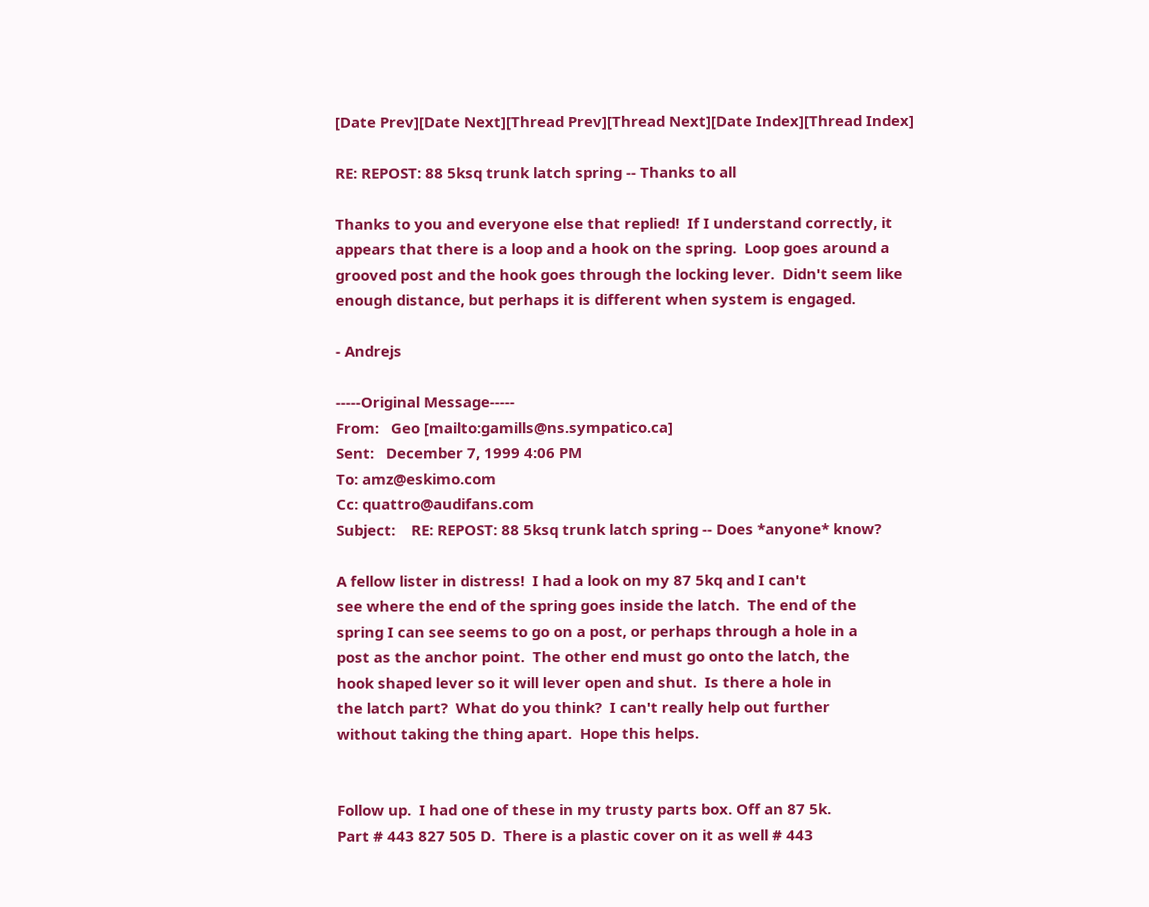[Date Prev][Date Next][Thread Prev][Thread Next][Date Index][Thread Index]

RE: REPOST: 88 5ksq trunk latch spring -- Thanks to all

Thanks to you and everyone else that replied!  If I understand correctly, it
appears that there is a loop and a hook on the spring.  Loop goes around a
grooved post and the hook goes through the locking lever.  Didn't seem like
enough distance, but perhaps it is different when system is engaged.

- Andrejs

-----Original Message-----
From:   Geo [mailto:gamills@ns.sympatico.ca]
Sent:   December 7, 1999 4:06 PM
To: amz@eskimo.com
Cc: quattro@audifans.com
Subject:    RE: REPOST: 88 5ksq trunk latch spring -- Does *anyone* know?

A fellow lister in distress!  I had a look on my 87 5kq and I can't
see where the end of the spring goes inside the latch.  The end of the
spring I can see seems to go on a post, or perhaps through a hole in a
post as the anchor point.  The other end must go onto the latch, the
hook shaped lever so it will lever open and shut.  Is there a hole in
the latch part?  What do you think?  I can't really help out further
without taking the thing apart.  Hope this helps.


Follow up.  I had one of these in my trusty parts box. Off an 87 5k.
Part # 443 827 505 D.  There is a plastic cover on it as well # 443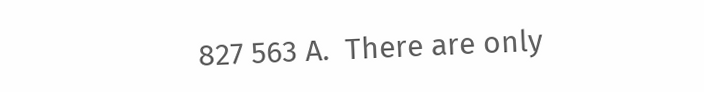827 563 A.  There are only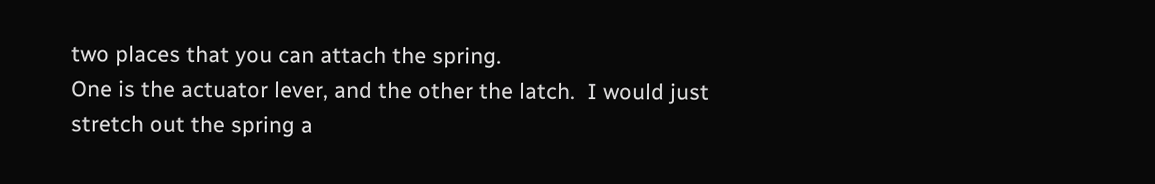two places that you can attach the spring.
One is the actuator lever, and the other the latch.  I would just
stretch out the spring a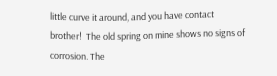little curve it around, and you have contact
brother!  The old spring on mine shows no signs of corrosion. The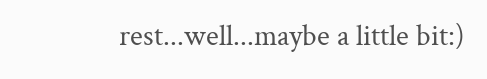rest...well...maybe a little bit:)